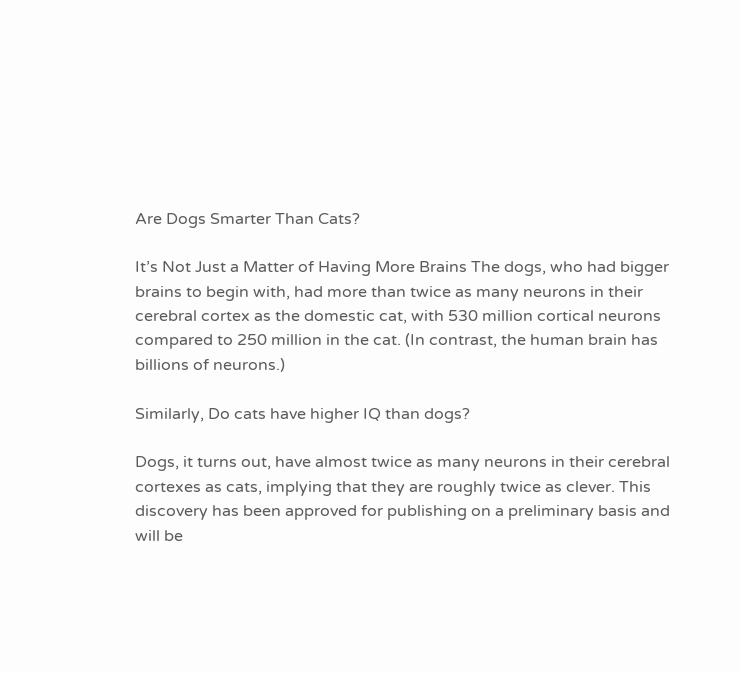Are Dogs Smarter Than Cats?

It’s Not Just a Matter of Having More Brains The dogs, who had bigger brains to begin with, had more than twice as many neurons in their cerebral cortex as the domestic cat, with 530 million cortical neurons compared to 250 million in the cat. (In contrast, the human brain has billions of neurons.)

Similarly, Do cats have higher IQ than dogs?

Dogs, it turns out, have almost twice as many neurons in their cerebral cortexes as cats, implying that they are roughly twice as clever. This discovery has been approved for publishing on a preliminary basis and will be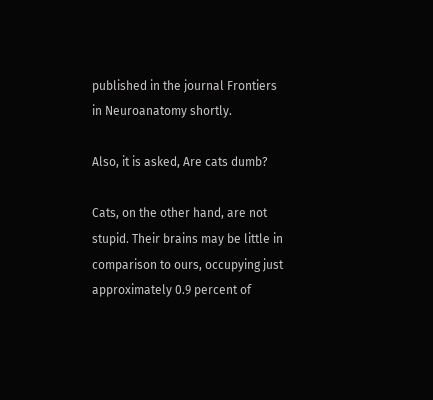published in the journal Frontiers in Neuroanatomy shortly.

Also, it is asked, Are cats dumb?

Cats, on the other hand, are not stupid. Their brains may be little in comparison to ours, occupying just approximately 0.9 percent of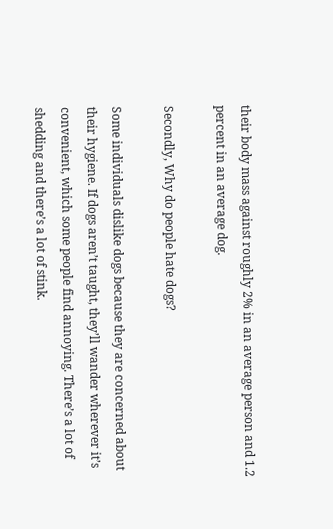their body mass against roughly 2% in an average person and 1.2 percent in an average dog.

Secondly, Why do people hate dogs?

Some individuals dislike dogs because they are concerned about their hygiene. If dogs aren’t taught, they’ll wander wherever it’s convenient, which some people find annoying. There’s a lot of shedding and there’s a lot of stink.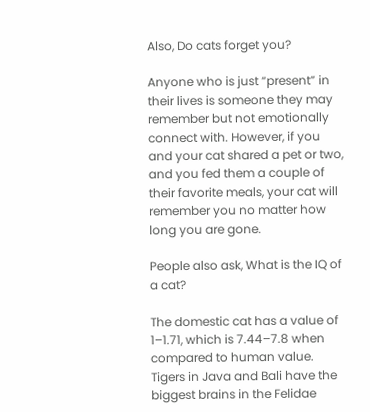Also, Do cats forget you?

Anyone who is just “present” in their lives is someone they may remember but not emotionally connect with. However, if you and your cat shared a pet or two, and you fed them a couple of their favorite meals, your cat will remember you no matter how long you are gone.

People also ask, What is the IQ of a cat?

The domestic cat has a value of 1–1.71, which is 7.44–7.8 when compared to human value. Tigers in Java and Bali have the biggest brains in the Felidae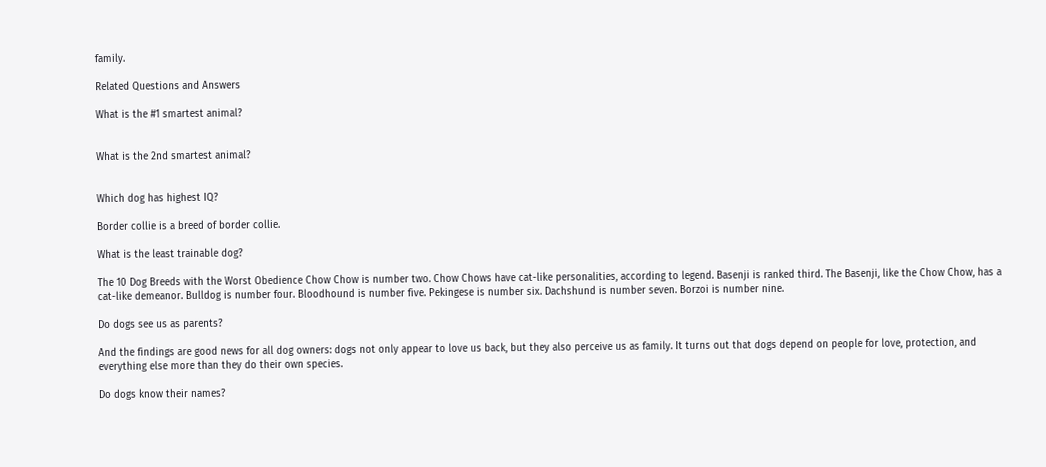family.

Related Questions and Answers

What is the #1 smartest animal?


What is the 2nd smartest animal?


Which dog has highest IQ?

Border collie is a breed of border collie.

What is the least trainable dog?

The 10 Dog Breeds with the Worst Obedience Chow Chow is number two. Chow Chows have cat-like personalities, according to legend. Basenji is ranked third. The Basenji, like the Chow Chow, has a cat-like demeanor. Bulldog is number four. Bloodhound is number five. Pekingese is number six. Dachshund is number seven. Borzoi is number nine.

Do dogs see us as parents?

And the findings are good news for all dog owners: dogs not only appear to love us back, but they also perceive us as family. It turns out that dogs depend on people for love, protection, and everything else more than they do their own species.

Do dogs know their names?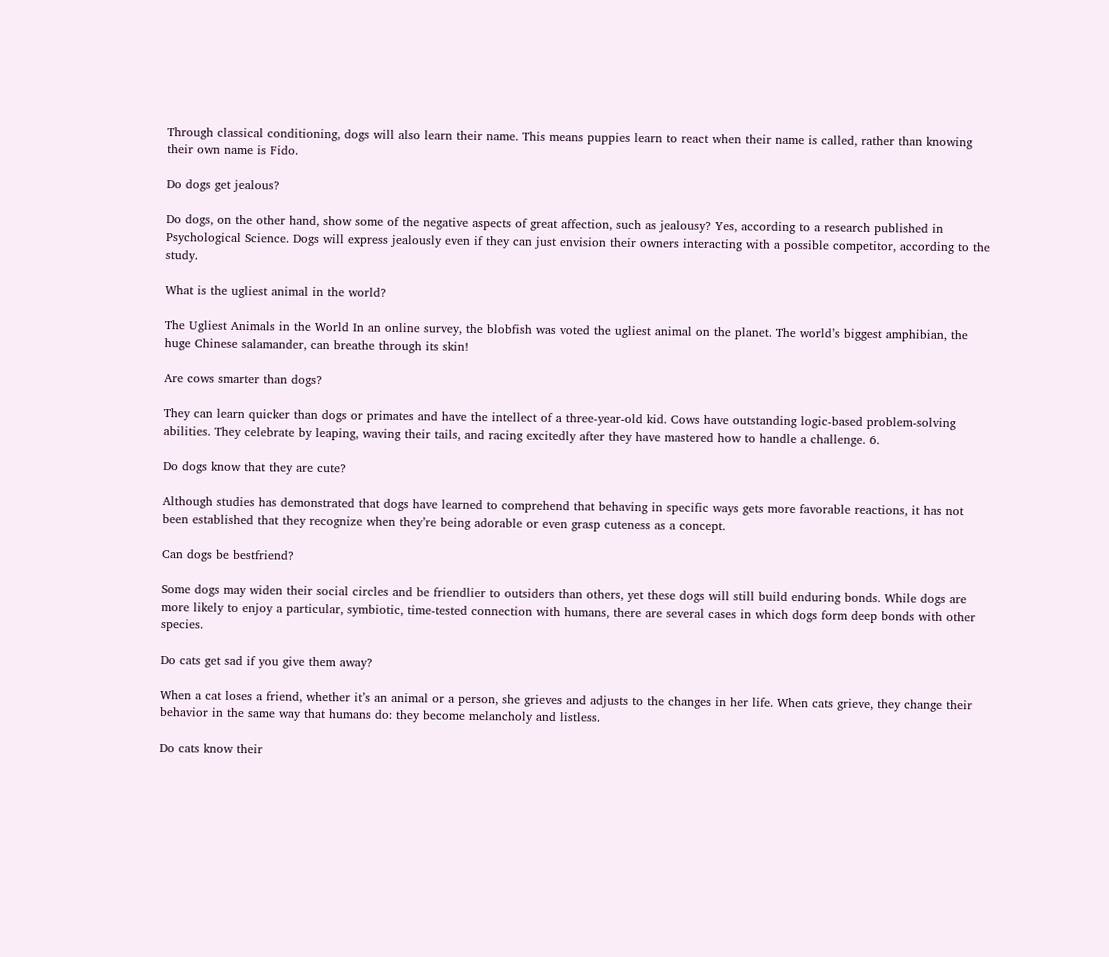Through classical conditioning, dogs will also learn their name. This means puppies learn to react when their name is called, rather than knowing their own name is Fido.

Do dogs get jealous?

Do dogs, on the other hand, show some of the negative aspects of great affection, such as jealousy? Yes, according to a research published in Psychological Science. Dogs will express jealously even if they can just envision their owners interacting with a possible competitor, according to the study.

What is the ugliest animal in the world?

The Ugliest Animals in the World In an online survey, the blobfish was voted the ugliest animal on the planet. The world’s biggest amphibian, the huge Chinese salamander, can breathe through its skin!

Are cows smarter than dogs?

They can learn quicker than dogs or primates and have the intellect of a three-year-old kid. Cows have outstanding logic-based problem-solving abilities. They celebrate by leaping, waving their tails, and racing excitedly after they have mastered how to handle a challenge. 6.

Do dogs know that they are cute?

Although studies has demonstrated that dogs have learned to comprehend that behaving in specific ways gets more favorable reactions, it has not been established that they recognize when they’re being adorable or even grasp cuteness as a concept.

Can dogs be bestfriend?

Some dogs may widen their social circles and be friendlier to outsiders than others, yet these dogs will still build enduring bonds. While dogs are more likely to enjoy a particular, symbiotic, time-tested connection with humans, there are several cases in which dogs form deep bonds with other species.

Do cats get sad if you give them away?

When a cat loses a friend, whether it’s an animal or a person, she grieves and adjusts to the changes in her life. When cats grieve, they change their behavior in the same way that humans do: they become melancholy and listless.

Do cats know their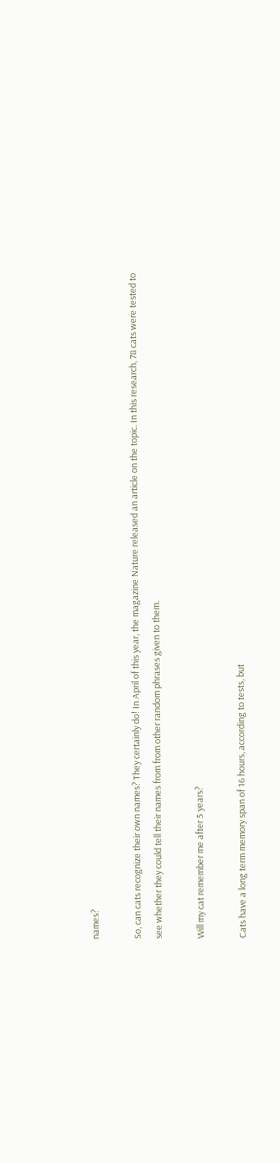names?

So, can cats recognize their own names? They certainly do! In April of this year, the magazine Nature released an article on the topic. In this research, 78 cats were tested to see whether they could tell their names from from other random phrases given to them.

Will my cat remember me after 5 years?

Cats have a long term memory span of 16 hours, according to tests, but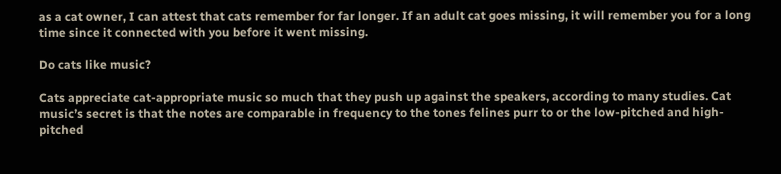as a cat owner, I can attest that cats remember for far longer. If an adult cat goes missing, it will remember you for a long time since it connected with you before it went missing.

Do cats like music?

Cats appreciate cat-appropriate music so much that they push up against the speakers, according to many studies. Cat music’s secret is that the notes are comparable in frequency to the tones felines purr to or the low-pitched and high-pitched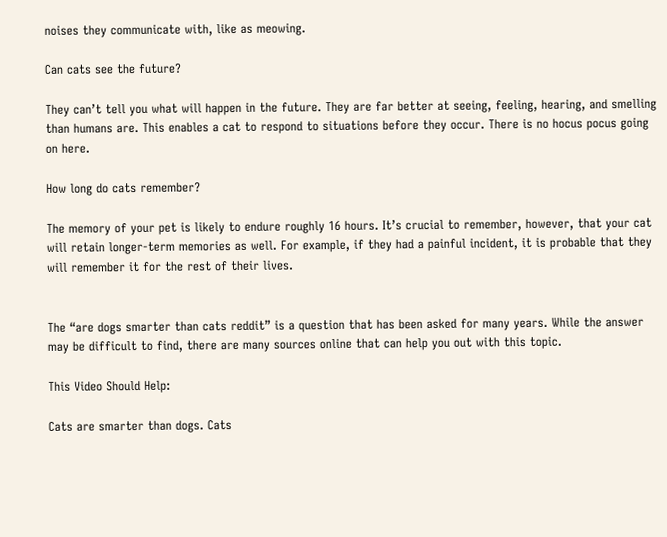noises they communicate with, like as meowing.

Can cats see the future?

They can’t tell you what will happen in the future. They are far better at seeing, feeling, hearing, and smelling than humans are. This enables a cat to respond to situations before they occur. There is no hocus pocus going on here.

How long do cats remember?

The memory of your pet is likely to endure roughly 16 hours. It’s crucial to remember, however, that your cat will retain longer-term memories as well. For example, if they had a painful incident, it is probable that they will remember it for the rest of their lives.


The “are dogs smarter than cats reddit” is a question that has been asked for many years. While the answer may be difficult to find, there are many sources online that can help you out with this topic.

This Video Should Help:

Cats are smarter than dogs. Cats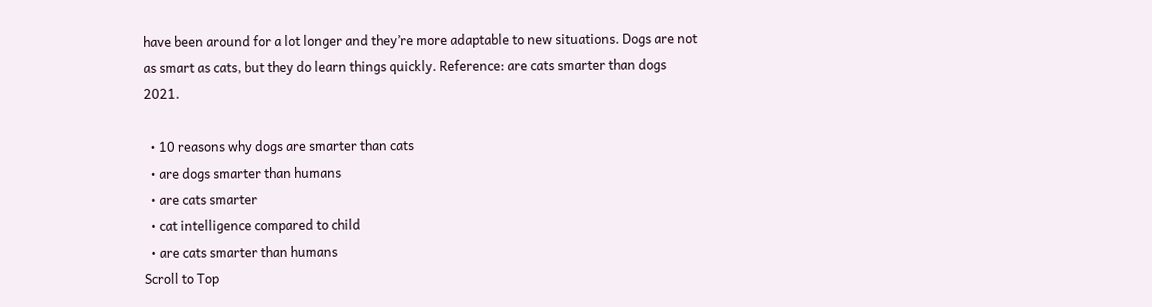have been around for a lot longer and they’re more adaptable to new situations. Dogs are not as smart as cats, but they do learn things quickly. Reference: are cats smarter than dogs 2021.

  • 10 reasons why dogs are smarter than cats
  • are dogs smarter than humans
  • are cats smarter
  • cat intelligence compared to child
  • are cats smarter than humans
Scroll to Top